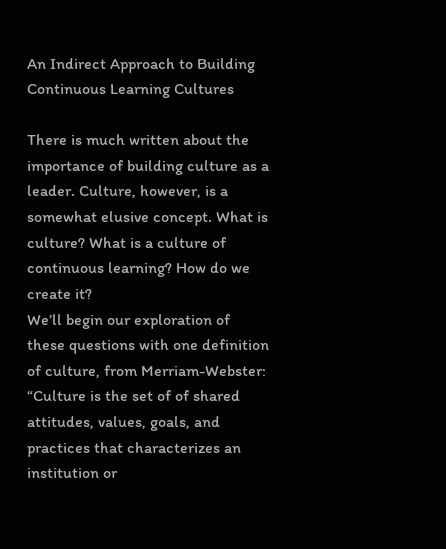An Indirect Approach to Building Continuous Learning Cultures

There is much written about the importance of building culture as a leader. Culture, however, is a somewhat elusive concept. What is culture? What is a culture of continuous learning? How do we create it?
We’ll begin our exploration of these questions with one definition of culture, from Merriam-Webster:
“Culture is the set of of shared attitudes, values, goals, and practices that characterizes an institution or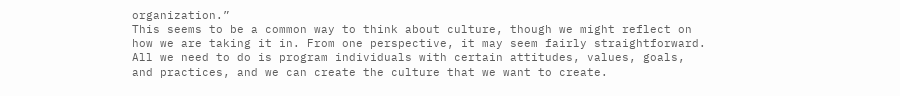organization.”
This seems to be a common way to think about culture, though we might reflect on how we are taking it in. From one perspective, it may seem fairly straightforward. All we need to do is program individuals with certain attitudes, values, goals, and practices, and we can create the culture that we want to create.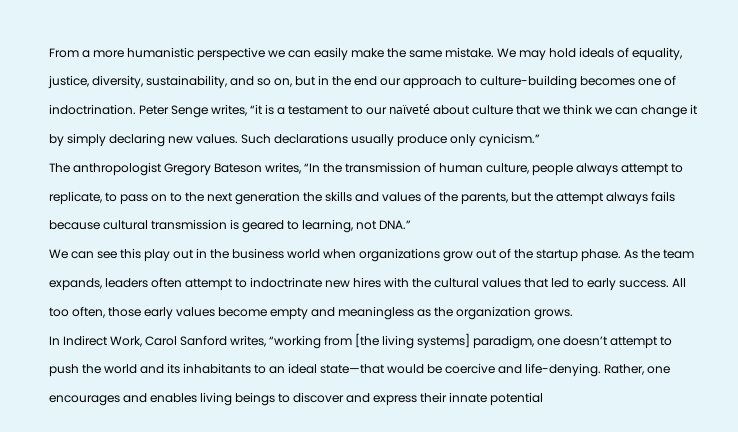From a more humanistic perspective we can easily make the same mistake. We may hold ideals of equality, justice, diversity, sustainability, and so on, but in the end our approach to culture-building becomes one of indoctrination. Peter Senge writes, “it is a testament to our naïveté about culture that we think we can change it by simply declaring new values. Such declarations usually produce only cynicism.”
The anthropologist Gregory Bateson writes, “In the transmission of human culture, people always attempt to replicate, to pass on to the next generation the skills and values of the parents, but the attempt always fails because cultural transmission is geared to learning, not DNA.”
We can see this play out in the business world when organizations grow out of the startup phase. As the team expands, leaders often attempt to indoctrinate new hires with the cultural values that led to early success. All too often, those early values become empty and meaningless as the organization grows.
In Indirect Work, Carol Sanford writes, “working from [the living systems] paradigm, one doesn’t attempt to push the world and its inhabitants to an ideal state—that would be coercive and life-denying. Rather, one encourages and enables living beings to discover and express their innate potential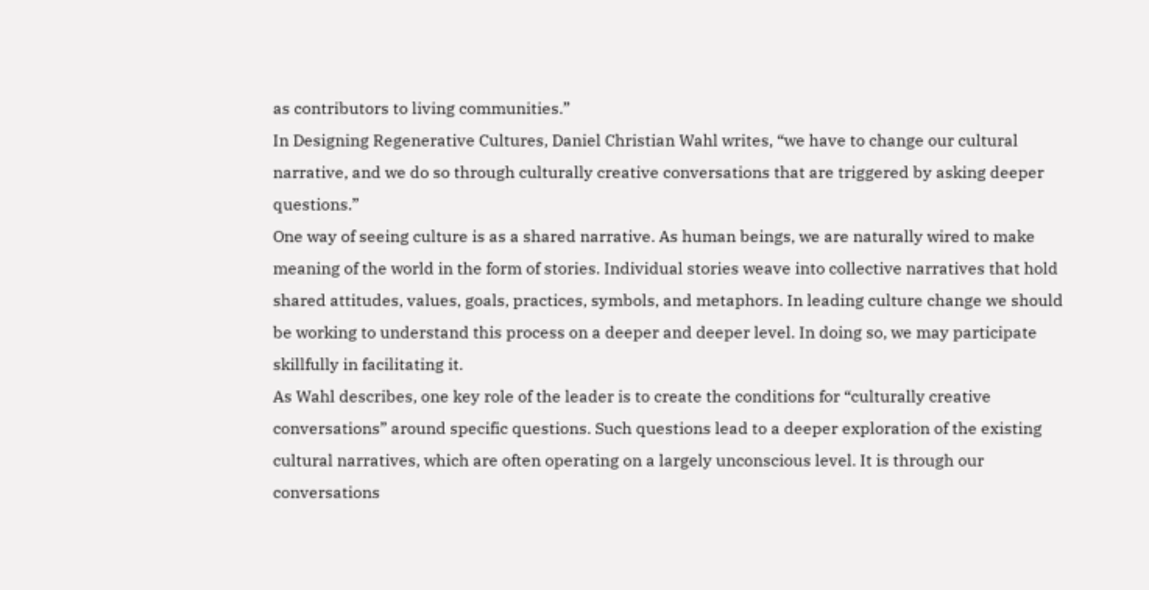as contributors to living communities.”
In Designing Regenerative Cultures, Daniel Christian Wahl writes, “we have to change our cultural narrative, and we do so through culturally creative conversations that are triggered by asking deeper questions.”
One way of seeing culture is as a shared narrative. As human beings, we are naturally wired to make meaning of the world in the form of stories. Individual stories weave into collective narratives that hold shared attitudes, values, goals, practices, symbols, and metaphors. In leading culture change we should be working to understand this process on a deeper and deeper level. In doing so, we may participate skillfully in facilitating it.
As Wahl describes, one key role of the leader is to create the conditions for “culturally creative conversations” around specific questions. Such questions lead to a deeper exploration of the existing cultural narratives, which are often operating on a largely unconscious level. It is through our conversations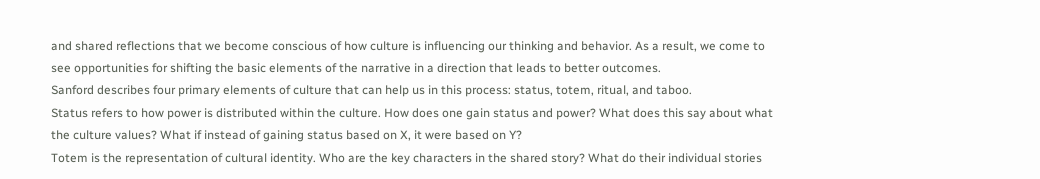and shared reflections that we become conscious of how culture is influencing our thinking and behavior. As a result, we come to see opportunities for shifting the basic elements of the narrative in a direction that leads to better outcomes.
Sanford describes four primary elements of culture that can help us in this process: status, totem, ritual, and taboo.
Status refers to how power is distributed within the culture. How does one gain status and power? What does this say about what the culture values? What if instead of gaining status based on X, it were based on Y?
Totem is the representation of cultural identity. Who are the key characters in the shared story? What do their individual stories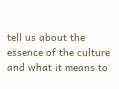tell us about the essence of the culture and what it means to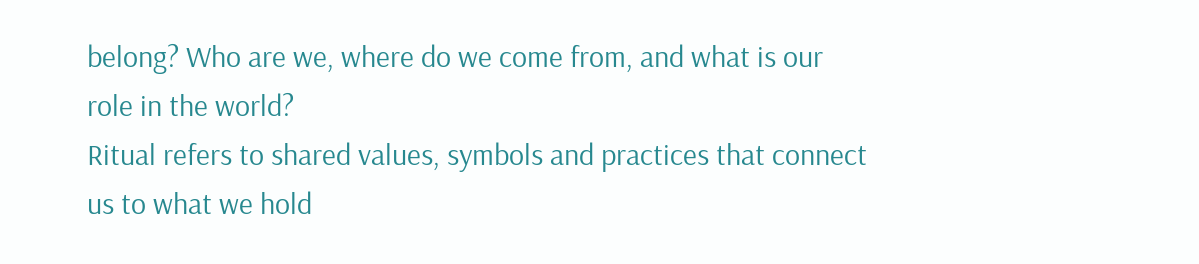belong? Who are we, where do we come from, and what is our role in the world?
Ritual refers to shared values, symbols and practices that connect us to what we hold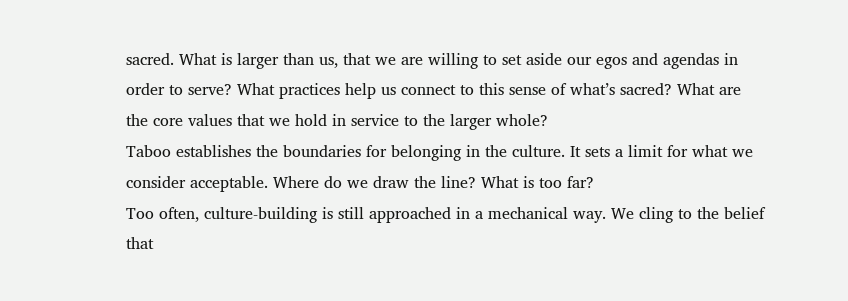sacred. What is larger than us, that we are willing to set aside our egos and agendas in order to serve? What practices help us connect to this sense of what’s sacred? What are the core values that we hold in service to the larger whole?
Taboo establishes the boundaries for belonging in the culture. It sets a limit for what we consider acceptable. Where do we draw the line? What is too far?
Too often, culture-building is still approached in a mechanical way. We cling to the belief that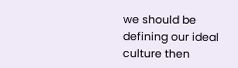we should be defining our ideal culture then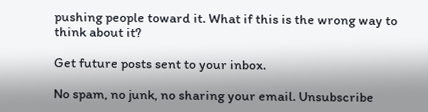pushing people toward it. What if this is the wrong way to think about it?

Get future posts sent to your inbox.

No spam, no junk, no sharing your email. Unsubscribe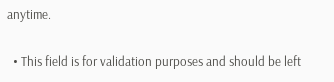anytime.

  • This field is for validation purposes and should be left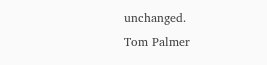unchanged.
Tom Palmer